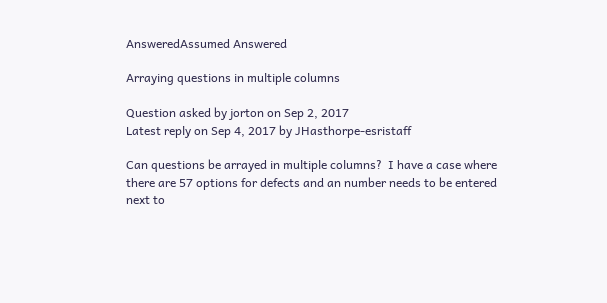AnsweredAssumed Answered

Arraying questions in multiple columns

Question asked by jorton on Sep 2, 2017
Latest reply on Sep 4, 2017 by JHasthorpe-esristaff

Can questions be arrayed in multiple columns?  I have a case where there are 57 options for defects and an number needs to be entered next to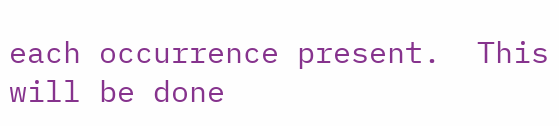each occurrence present.  This will be done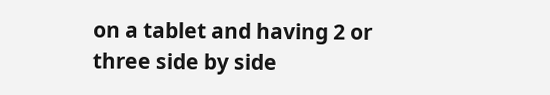on a tablet and having 2 or three side by side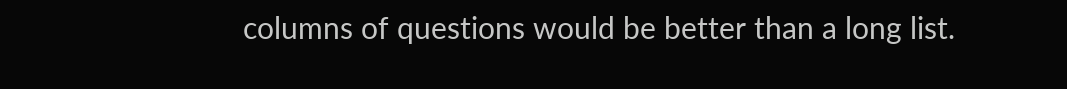columns of questions would be better than a long list.